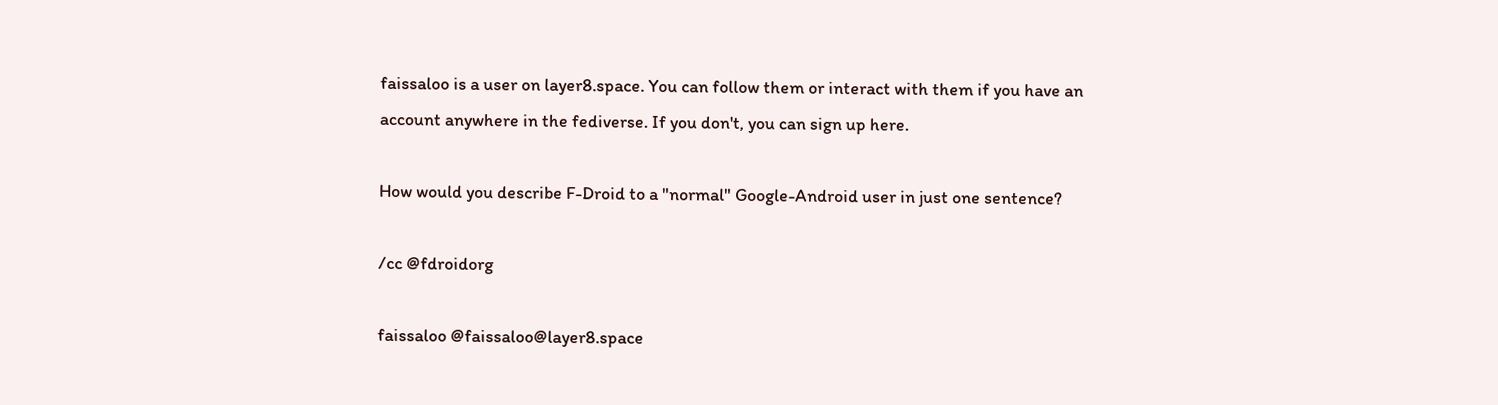faissaloo is a user on layer8.space. You can follow them or interact with them if you have an account anywhere in the fediverse. If you don't, you can sign up here.

How would you describe F-Droid to a "normal" Google-Android user in just one sentence?

/cc @fdroidorg

faissaloo @faissaloo@layer8.space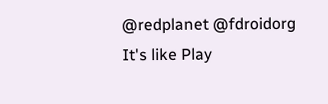@redplanet @fdroidorg It's like Play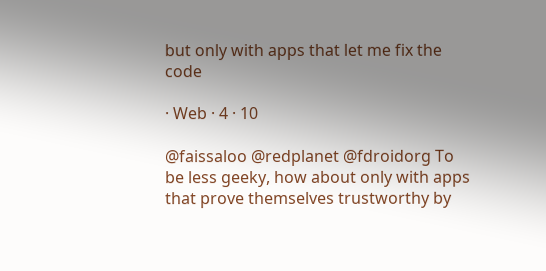but only with apps that let me fix the code

· Web · 4 · 10

@faissaloo @redplanet @fdroidorg To be less geeky, how about only with apps that prove themselves trustworthy by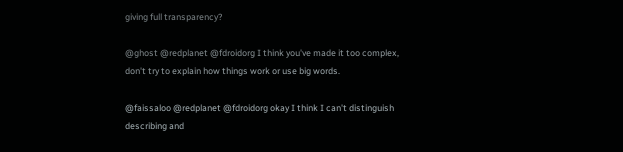giving full transparency?

@ghost @redplanet @fdroidorg I think you've made it too complex, don't try to explain how things work or use big words.

@faissaloo @redplanet @fdroidorg okay I think I can't distinguish describing and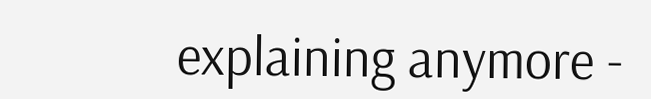explaining anymore -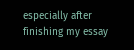especially after finishing my essay